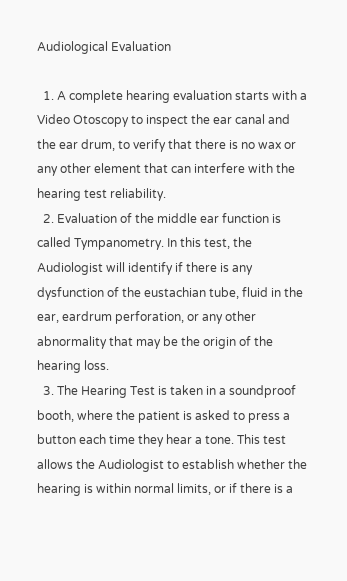Audiological Evaluation

  1. A complete hearing evaluation starts with a Video Otoscopy to inspect the ear canal and the ear drum, to verify that there is no wax or any other element that can interfere with the hearing test reliability.
  2. Evaluation of the middle ear function is called Tympanometry. In this test, the Audiologist will identify if there is any dysfunction of the eustachian tube, fluid in the ear, eardrum perforation, or any other abnormality that may be the origin of the hearing loss.
  3. The Hearing Test is taken in a soundproof booth, where the patient is asked to press a button each time they hear a tone. This test allows the Audiologist to establish whether the hearing is within normal limits, or if there is a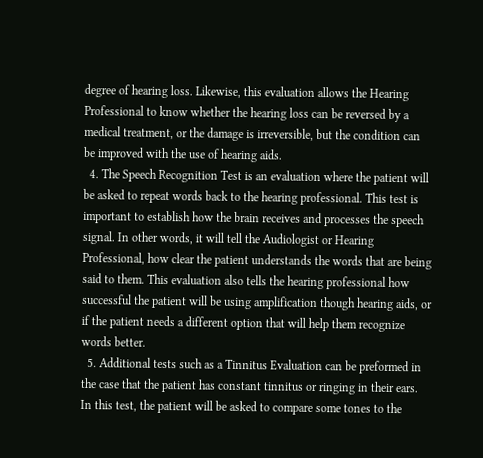degree of hearing loss. Likewise, this evaluation allows the Hearing Professional to know whether the hearing loss can be reversed by a medical treatment, or the damage is irreversible, but the condition can be improved with the use of hearing aids.
  4. The Speech Recognition Test is an evaluation where the patient will be asked to repeat words back to the hearing professional. This test is important to establish how the brain receives and processes the speech signal. In other words, it will tell the Audiologist or Hearing Professional, how clear the patient understands the words that are being said to them. This evaluation also tells the hearing professional how successful the patient will be using amplification though hearing aids, or if the patient needs a different option that will help them recognize words better.
  5. Additional tests such as a Tinnitus Evaluation can be preformed in the case that the patient has constant tinnitus or ringing in their ears. In this test, the patient will be asked to compare some tones to the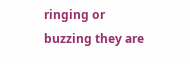ringing or buzzing they are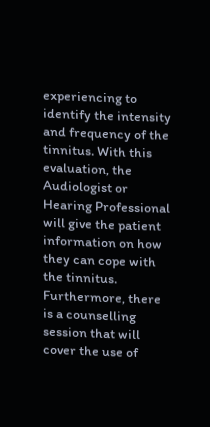experiencing to identify the intensity and frequency of the tinnitus. With this evaluation, the Audiologist or Hearing Professional will give the patient information on how they can cope with the tinnitus. Furthermore, there is a counselling session that will cover the use of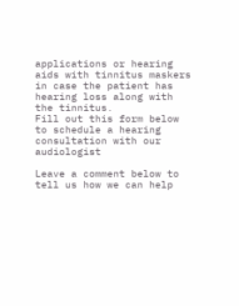applications or hearing aids with tinnitus maskers in case the patient has hearing loss along with the tinnitus.
Fill out this form below to schedule a hearing consultation with our audiologist

Leave a comment below to tell us how we can help